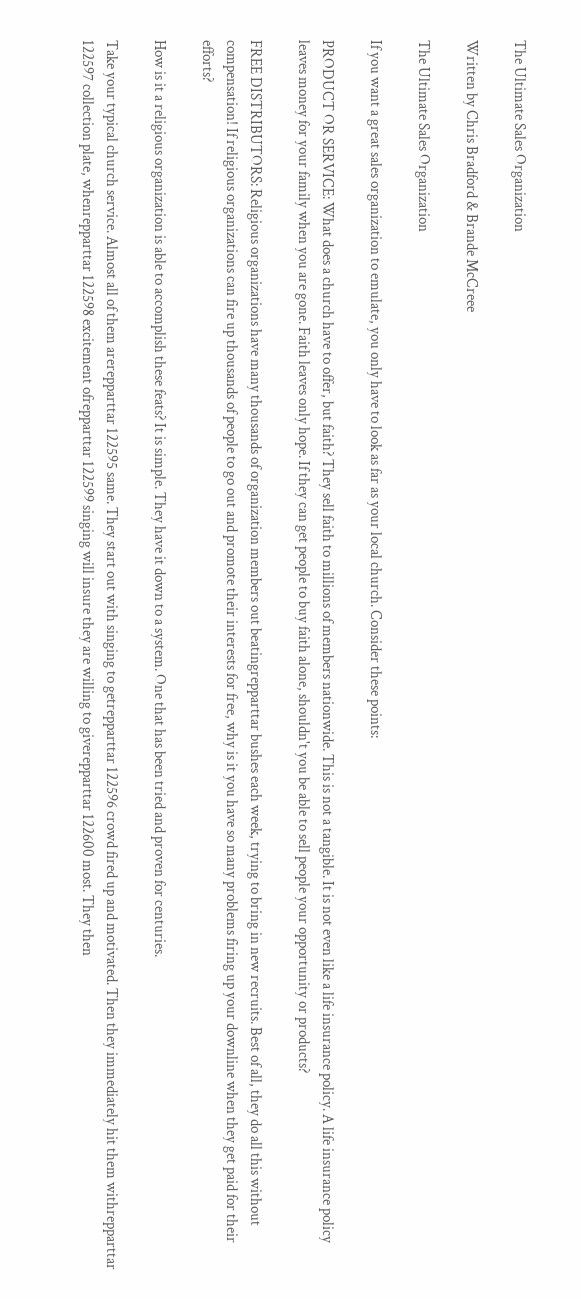The Ultimate Sales Organization

Written by Chris Bradford & Brande McCreee

The Ultimate Sales Organization

If you want a great sales organization to emulate, you only have to look as far as your local church. Consider these points:

PRODUCT OR SERVICE: What does a church have to offer, but faith? They sell faith to millions of members nationwide. This is not a tangible. It is not even like a life insurance policy. A life insurance policy leaves money for your family when you are gone. Faith leaves only hope. If they can get people to buy faith alone, shouldn't you be able to sell people your opportunity or products?

FREE DISTRIBUTORS: Religious organizations have many thousands of organization members out beatingrepparttar bushes each week, trying to bring in new recruits. Best of all, they do all this without compensation! If religious organizations can fire up thousands of people to go out and promote their interests for free, why is it you have so many problems firing up your downline when they get paid for their efforts?

How is it a religious organization is able to accomplish these feats? It is simple. They have it down to a system. One that has been tried and proven for centuries.

Take your typical church service. Almost all of them arerepparttar 122595 same. They start out with singing to getrepparttar 122596 crowd fired up and motivated. Then they immediately hit them withrepparttar 122597 collection plate, whenrepparttar 122598 excitement ofrepparttar 122599 singing will insure they are willing to giverepparttar 122600 most. They then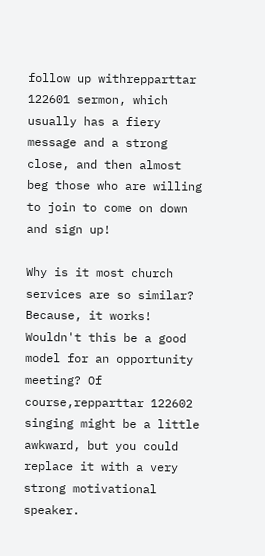follow up withrepparttar 122601 sermon, which usually has a fiery message and a strong close, and then almost beg those who are willing to join to come on down and sign up!

Why is it most church services are so similar? Because, it works! Wouldn't this be a good model for an opportunity meeting? Of course,repparttar 122602 singing might be a little awkward, but you could replace it with a very strong motivational speaker.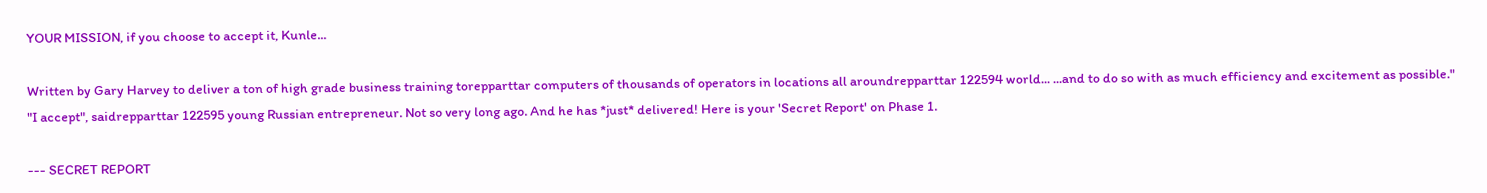YOUR MISSION, if you choose to accept it, Kunle...

Written by Gary Harvey to deliver a ton of high grade business training torepparttar computers of thousands of operators in locations all aroundrepparttar 122594 world... ...and to do so with as much efficiency and excitement as possible." "I accept", saidrepparttar 122595 young Russian entrepreneur. Not so very long ago. And he has *just* delivered! Here is your 'Secret Report' on Phase 1.

--- SECRET REPORT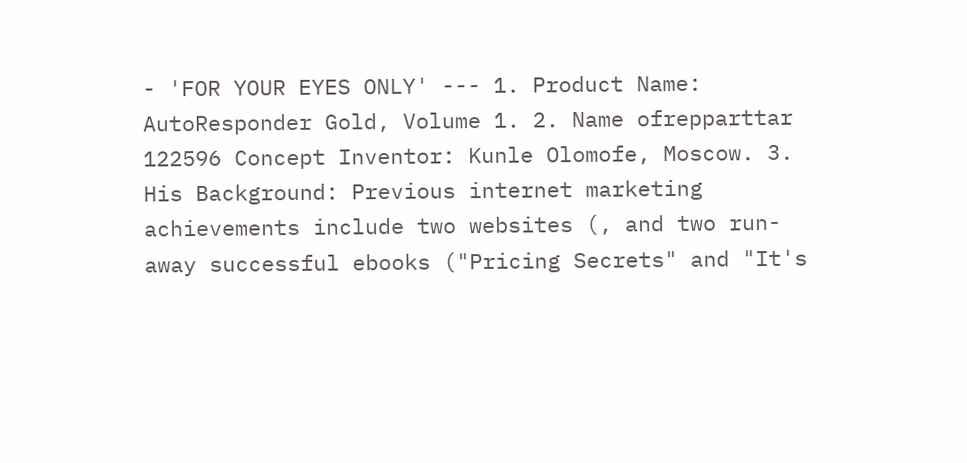- 'FOR YOUR EYES ONLY' --- 1. Product Name: AutoResponder Gold, Volume 1. 2. Name ofrepparttar 122596 Concept Inventor: Kunle Olomofe, Moscow. 3. His Background: Previous internet marketing achievements include two websites (, and two run-away successful ebooks ("Pricing Secrets" and "It's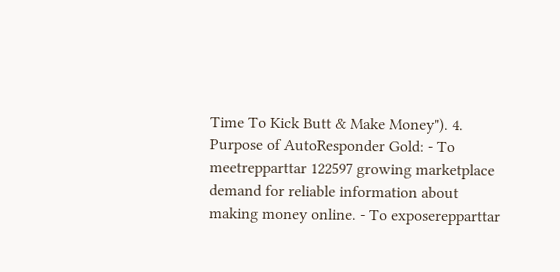Time To Kick Butt & Make Money"). 4. Purpose of AutoResponder Gold: - To meetrepparttar 122597 growing marketplace demand for reliable information about making money online. - To exposerepparttar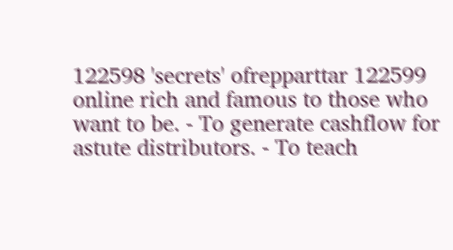122598 'secrets' ofrepparttar 122599 online rich and famous to those who want to be. - To generate cashflow for astute distributors. - To teach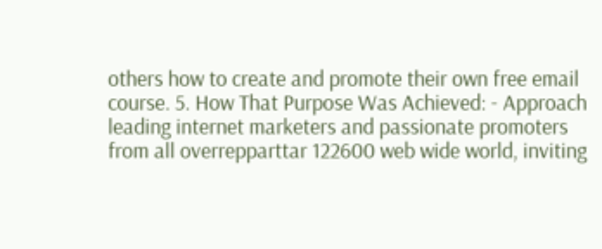others how to create and promote their own free email course. 5. How That Purpose Was Achieved: - Approach leading internet marketers and passionate promoters from all overrepparttar 122600 web wide world, inviting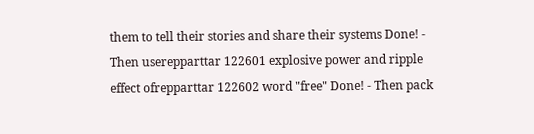them to tell their stories and share their systems Done! - Then userepparttar 122601 explosive power and ripple effect ofrepparttar 122602 word "free" Done! - Then pack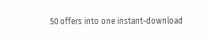50 offers into one instant-download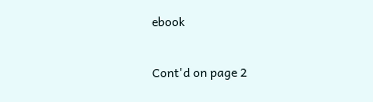ebook

Cont'd on page 2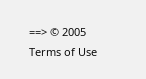==> © 2005
Terms of Use